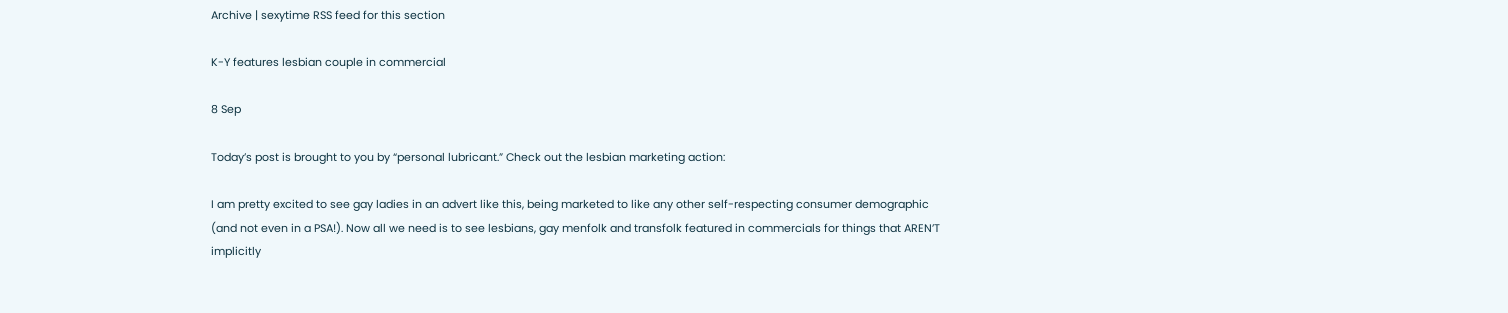Archive | sexytime RSS feed for this section

K-Y features lesbian couple in commercial

8 Sep

Today’s post is brought to you by “personal lubricant.” Check out the lesbian marketing action:

I am pretty excited to see gay ladies in an advert like this, being marketed to like any other self-respecting consumer demographic (and not even in a PSA!). Now all we need is to see lesbians, gay menfolk and transfolk featured in commercials for things that AREN’T implicitly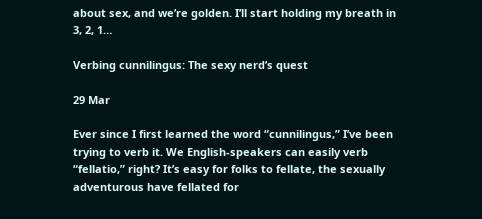about sex, and we’re golden. I’ll start holding my breath in 3, 2, 1…

Verbing cunnilingus: The sexy nerd’s quest

29 Mar

Ever since I first learned the word “cunnilingus,” I’ve been trying to verb it. We English-speakers can easily verb “fellatio,” right? It’s easy for folks to fellate, the sexually adventurous have fellated for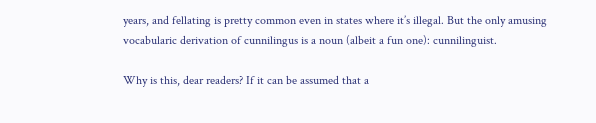years, and fellating is pretty common even in states where it’s illegal. But the only amusing vocabularic derivation of cunnilingus is a noun (albeit a fun one): cunnilinguist.

Why is this, dear readers? If it can be assumed that a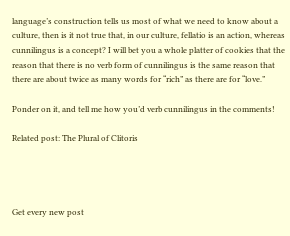language’s construction tells us most of what we need to know about a culture, then is it not true that, in our culture, fellatio is an action, whereas cunnilingus is a concept? I will bet you a whole platter of cookies that the reason that there is no verb form of cunnilingus is the same reason that there are about twice as many words for “rich” as there are for “love.”

Ponder on it, and tell me how you’d verb cunnilingus in the comments!

Related post: The Plural of Clitoris




Get every new post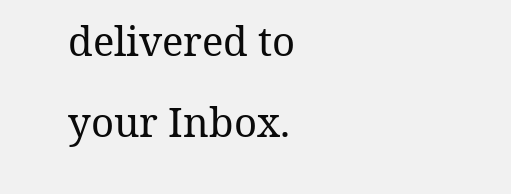delivered to your Inbox.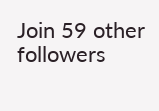Join 59 other followers